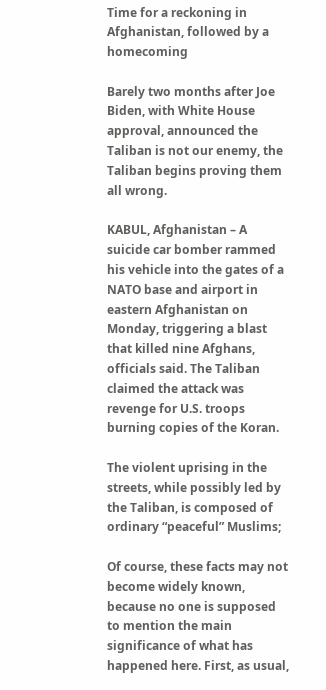Time for a reckoning in Afghanistan, followed by a homecoming

Barely two months after Joe Biden, with White House approval, announced the Taliban is not our enemy, the Taliban begins proving them all wrong.

KABUL, Afghanistan – A suicide car bomber rammed his vehicle into the gates of a NATO base and airport in eastern Afghanistan on Monday, triggering a blast that killed nine Afghans, officials said. The Taliban claimed the attack was revenge for U.S. troops burning copies of the Koran.

The violent uprising in the streets, while possibly led by the Taliban, is composed of ordinary “peaceful” Muslims;

Of course, these facts may not become widely known, because no one is supposed to mention the main significance of what has happened here. First, as usual,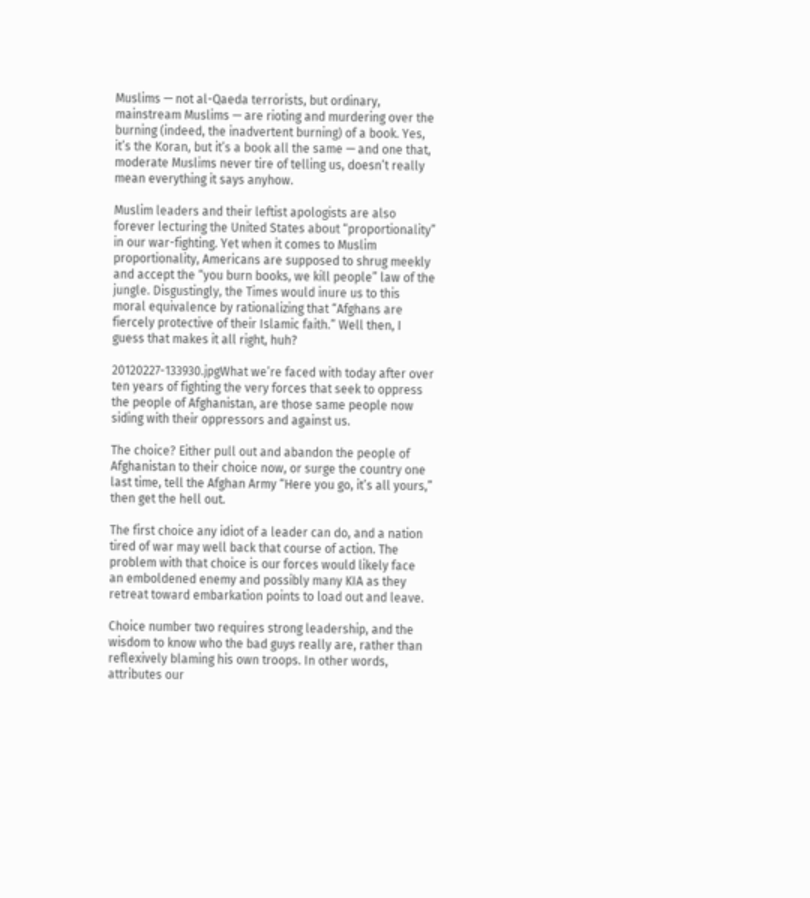Muslims — not al-Qaeda terrorists, but ordinary, mainstream Muslims — are rioting and murdering over the burning (indeed, the inadvertent burning) of a book. Yes, it’s the Koran, but it’s a book all the same — and one that, moderate Muslims never tire of telling us, doesn’t really mean everything it says anyhow.

Muslim leaders and their leftist apologists are also forever lecturing the United States about “proportionality” in our war-fighting. Yet when it comes to Muslim proportionality, Americans are supposed to shrug meekly and accept the “you burn books, we kill people” law of the jungle. Disgustingly, the Times would inure us to this moral equivalence by rationalizing that “Afghans are fiercely protective of their Islamic faith.” Well then, I guess that makes it all right, huh?

20120227-133930.jpgWhat we’re faced with today after over ten years of fighting the very forces that seek to oppress the people of Afghanistan, are those same people now siding with their oppressors and against us.

The choice? Either pull out and abandon the people of Afghanistan to their choice now, or surge the country one last time, tell the Afghan Army “Here you go, it’s all yours,” then get the hell out.

The first choice any idiot of a leader can do, and a nation tired of war may well back that course of action. The problem with that choice is our forces would likely face an emboldened enemy and possibly many KIA as they retreat toward embarkation points to load out and leave.

Choice number two requires strong leadership, and the wisdom to know who the bad guys really are, rather than reflexively blaming his own troops. In other words, attributes our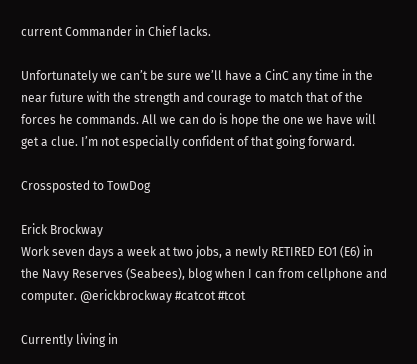current Commander in Chief lacks.

Unfortunately we can’t be sure we’ll have a CinC any time in the near future with the strength and courage to match that of the forces he commands. All we can do is hope the one we have will get a clue. I’m not especially confident of that going forward.

Crossposted to TowDog

Erick Brockway
Work seven days a week at two jobs, a newly RETIRED EO1 (E6) in the Navy Reserves (Seabees), blog when I can from cellphone and computer. @erickbrockway #catcot #tcot

Currently living in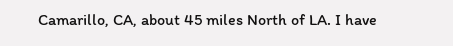Camarillo, CA, about 45 miles North of LA. I have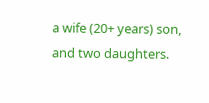a wife (20+ years) son, and two daughters.